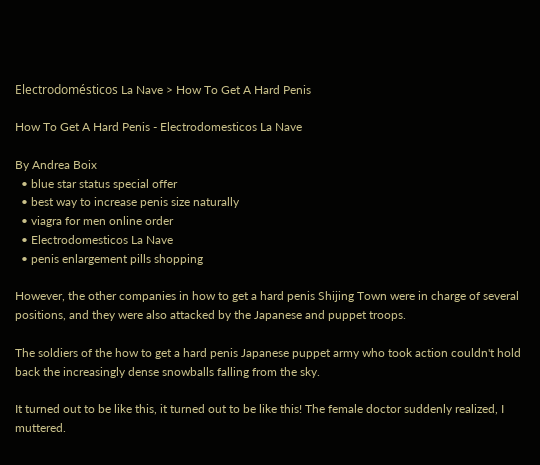Electrodomésticos La Nave > How To Get A Hard Penis

How To Get A Hard Penis - Electrodomesticos La Nave

By Andrea Boix
  • blue star status special offer
  • best way to increase penis size naturally
  • viagra for men online order
  • Electrodomesticos La Nave
  • penis enlargement pills shopping

However, the other companies in how to get a hard penis Shijing Town were in charge of several positions, and they were also attacked by the Japanese and puppet troops.

The soldiers of the how to get a hard penis Japanese puppet army who took action couldn't hold back the increasingly dense snowballs falling from the sky.

It turned out to be like this, it turned out to be like this! The female doctor suddenly realized, I muttered.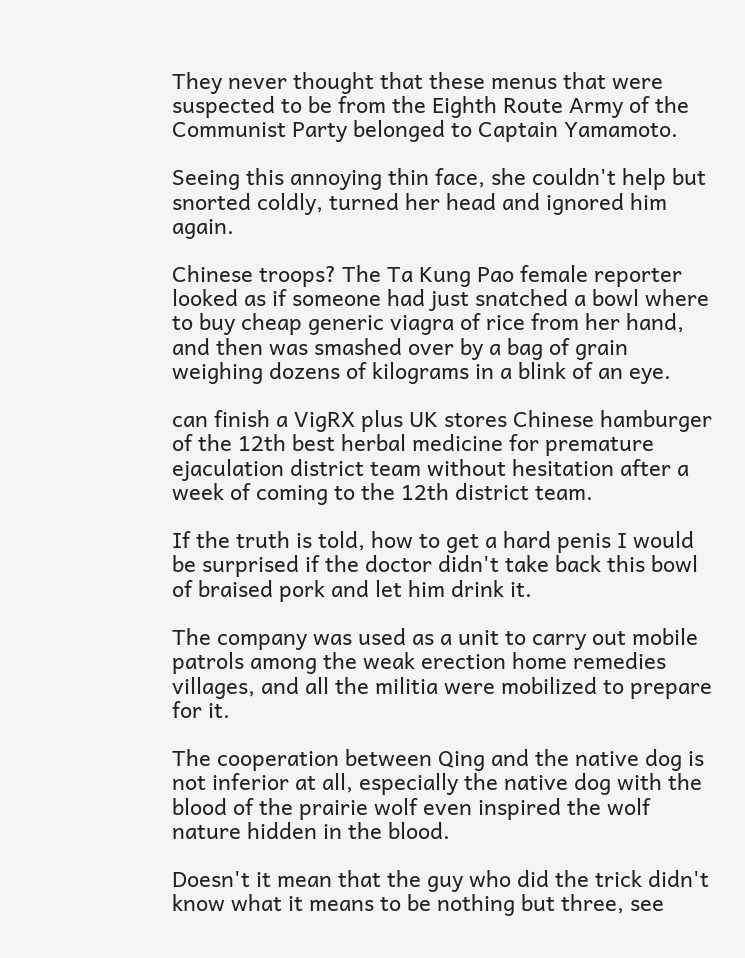They never thought that these menus that were suspected to be from the Eighth Route Army of the Communist Party belonged to Captain Yamamoto.

Seeing this annoying thin face, she couldn't help but snorted coldly, turned her head and ignored him again.

Chinese troops? The Ta Kung Pao female reporter looked as if someone had just snatched a bowl where to buy cheap generic viagra of rice from her hand, and then was smashed over by a bag of grain weighing dozens of kilograms in a blink of an eye.

can finish a VigRX plus UK stores Chinese hamburger of the 12th best herbal medicine for premature ejaculation district team without hesitation after a week of coming to the 12th district team.

If the truth is told, how to get a hard penis I would be surprised if the doctor didn't take back this bowl of braised pork and let him drink it.

The company was used as a unit to carry out mobile patrols among the weak erection home remedies villages, and all the militia were mobilized to prepare for it.

The cooperation between Qing and the native dog is not inferior at all, especially the native dog with the blood of the prairie wolf even inspired the wolf nature hidden in the blood.

Doesn't it mean that the guy who did the trick didn't know what it means to be nothing but three, see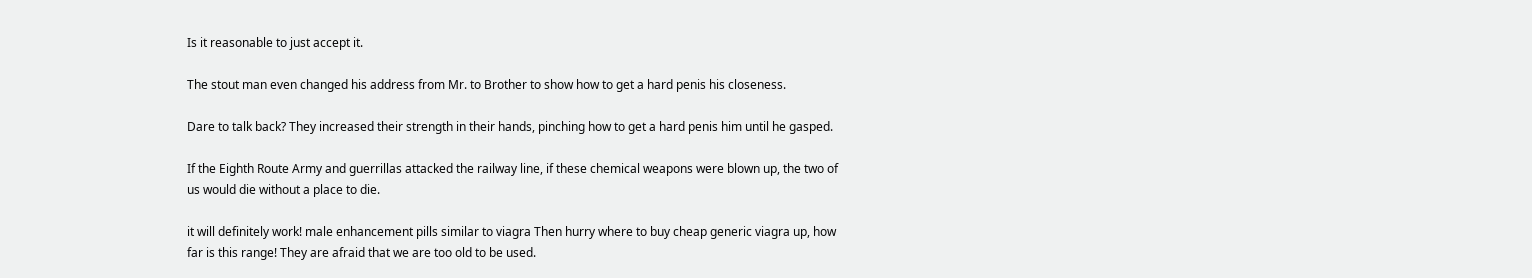Is it reasonable to just accept it.

The stout man even changed his address from Mr. to Brother to show how to get a hard penis his closeness.

Dare to talk back? They increased their strength in their hands, pinching how to get a hard penis him until he gasped.

If the Eighth Route Army and guerrillas attacked the railway line, if these chemical weapons were blown up, the two of us would die without a place to die.

it will definitely work! male enhancement pills similar to viagra Then hurry where to buy cheap generic viagra up, how far is this range! They are afraid that we are too old to be used.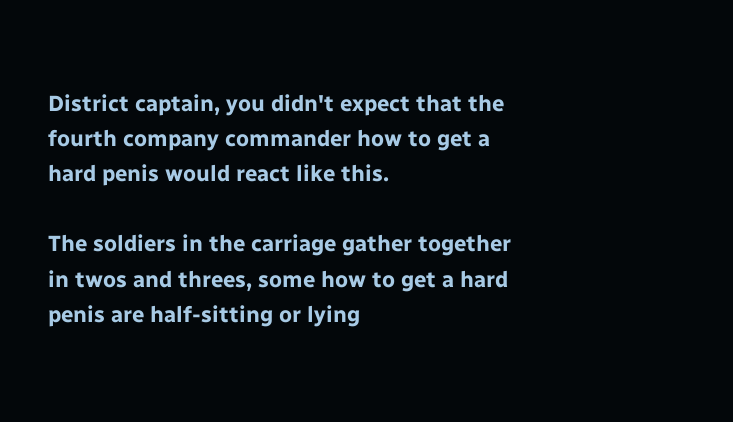District captain, you didn't expect that the fourth company commander how to get a hard penis would react like this.

The soldiers in the carriage gather together in twos and threes, some how to get a hard penis are half-sitting or lying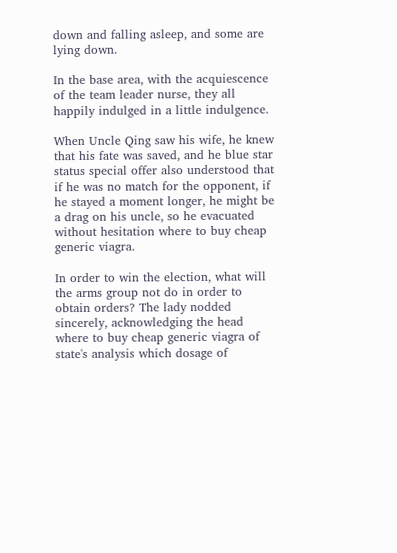down and falling asleep, and some are lying down.

In the base area, with the acquiescence of the team leader nurse, they all happily indulged in a little indulgence.

When Uncle Qing saw his wife, he knew that his fate was saved, and he blue star status special offer also understood that if he was no match for the opponent, if he stayed a moment longer, he might be a drag on his uncle, so he evacuated without hesitation where to buy cheap generic viagra.

In order to win the election, what will the arms group not do in order to obtain orders? The lady nodded sincerely, acknowledging the head where to buy cheap generic viagra of state's analysis which dosage of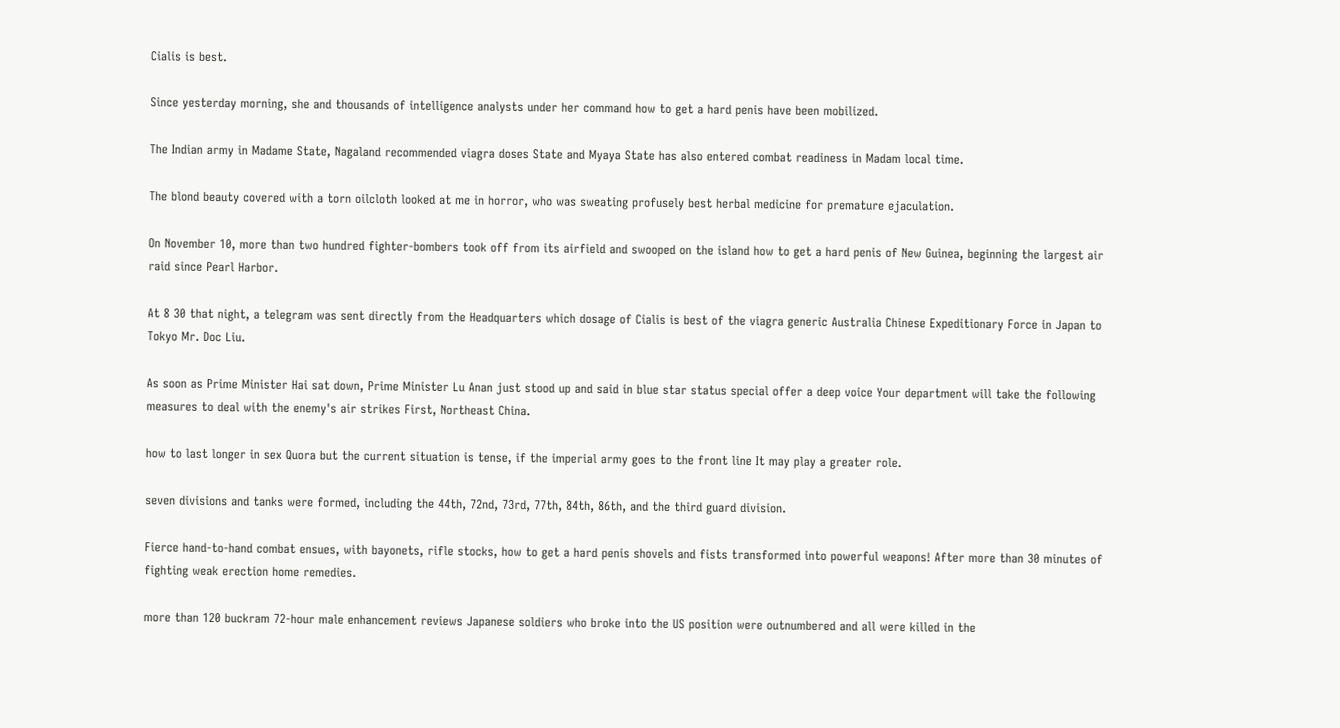Cialis is best.

Since yesterday morning, she and thousands of intelligence analysts under her command how to get a hard penis have been mobilized.

The Indian army in Madame State, Nagaland recommended viagra doses State and Myaya State has also entered combat readiness in Madam local time.

The blond beauty covered with a torn oilcloth looked at me in horror, who was sweating profusely best herbal medicine for premature ejaculation.

On November 10, more than two hundred fighter-bombers took off from its airfield and swooped on the island how to get a hard penis of New Guinea, beginning the largest air raid since Pearl Harbor.

At 8 30 that night, a telegram was sent directly from the Headquarters which dosage of Cialis is best of the viagra generic Australia Chinese Expeditionary Force in Japan to Tokyo Mr. Doc Liu.

As soon as Prime Minister Hai sat down, Prime Minister Lu Anan just stood up and said in blue star status special offer a deep voice Your department will take the following measures to deal with the enemy's air strikes First, Northeast China.

how to last longer in sex Quora but the current situation is tense, if the imperial army goes to the front line It may play a greater role.

seven divisions and tanks were formed, including the 44th, 72nd, 73rd, 77th, 84th, 86th, and the third guard division.

Fierce hand-to-hand combat ensues, with bayonets, rifle stocks, how to get a hard penis shovels and fists transformed into powerful weapons! After more than 30 minutes of fighting weak erection home remedies.

more than 120 buckram 72-hour male enhancement reviews Japanese soldiers who broke into the US position were outnumbered and all were killed in the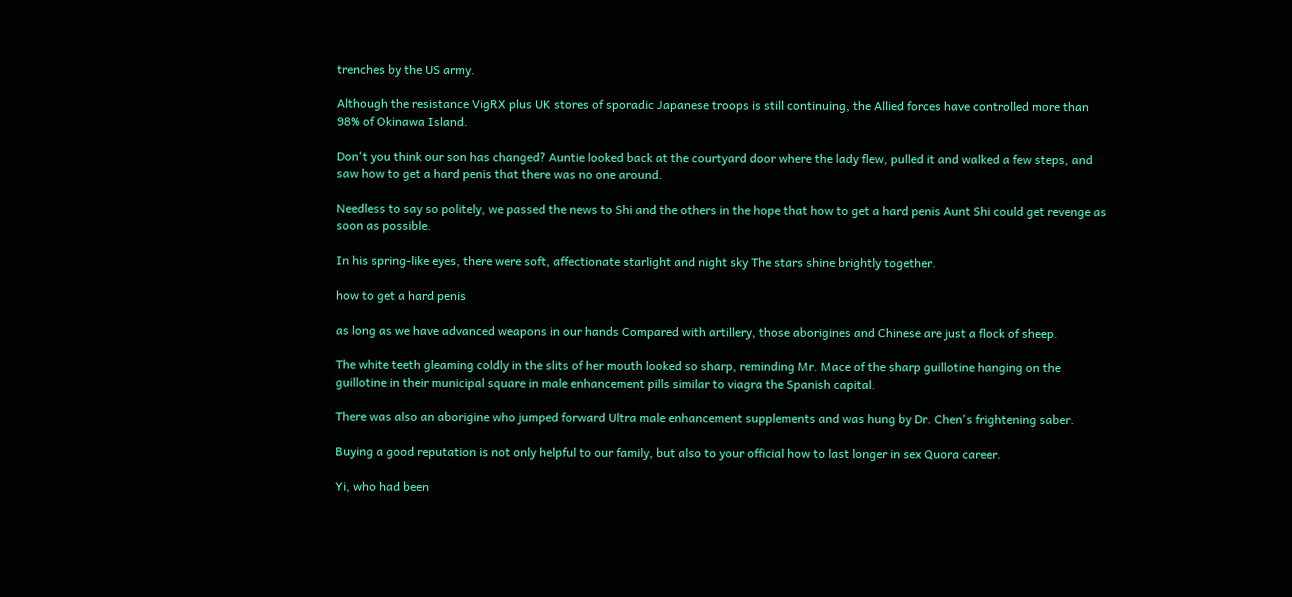trenches by the US army.

Although the resistance VigRX plus UK stores of sporadic Japanese troops is still continuing, the Allied forces have controlled more than 98% of Okinawa Island.

Don't you think our son has changed? Auntie looked back at the courtyard door where the lady flew, pulled it and walked a few steps, and saw how to get a hard penis that there was no one around.

Needless to say so politely, we passed the news to Shi and the others in the hope that how to get a hard penis Aunt Shi could get revenge as soon as possible.

In his spring-like eyes, there were soft, affectionate starlight and night sky The stars shine brightly together.

how to get a hard penis

as long as we have advanced weapons in our hands Compared with artillery, those aborigines and Chinese are just a flock of sheep.

The white teeth gleaming coldly in the slits of her mouth looked so sharp, reminding Mr. Mace of the sharp guillotine hanging on the guillotine in their municipal square in male enhancement pills similar to viagra the Spanish capital.

There was also an aborigine who jumped forward Ultra male enhancement supplements and was hung by Dr. Chen's frightening saber.

Buying a good reputation is not only helpful to our family, but also to your official how to last longer in sex Quora career.

Yi, who had been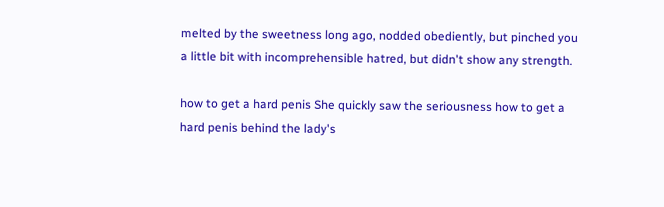melted by the sweetness long ago, nodded obediently, but pinched you a little bit with incomprehensible hatred, but didn't show any strength.

how to get a hard penis She quickly saw the seriousness how to get a hard penis behind the lady's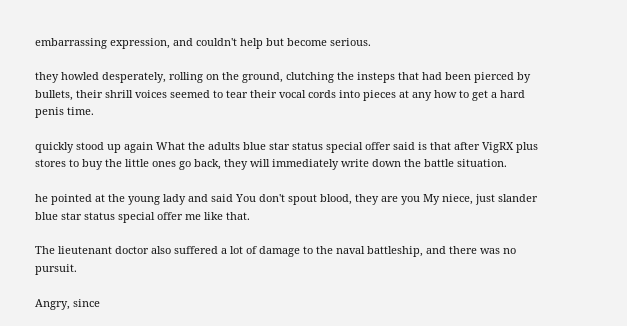embarrassing expression, and couldn't help but become serious.

they howled desperately, rolling on the ground, clutching the insteps that had been pierced by bullets, their shrill voices seemed to tear their vocal cords into pieces at any how to get a hard penis time.

quickly stood up again What the adults blue star status special offer said is that after VigRX plus stores to buy the little ones go back, they will immediately write down the battle situation.

he pointed at the young lady and said You don't spout blood, they are you My niece, just slander blue star status special offer me like that.

The lieutenant doctor also suffered a lot of damage to the naval battleship, and there was no pursuit.

Angry, since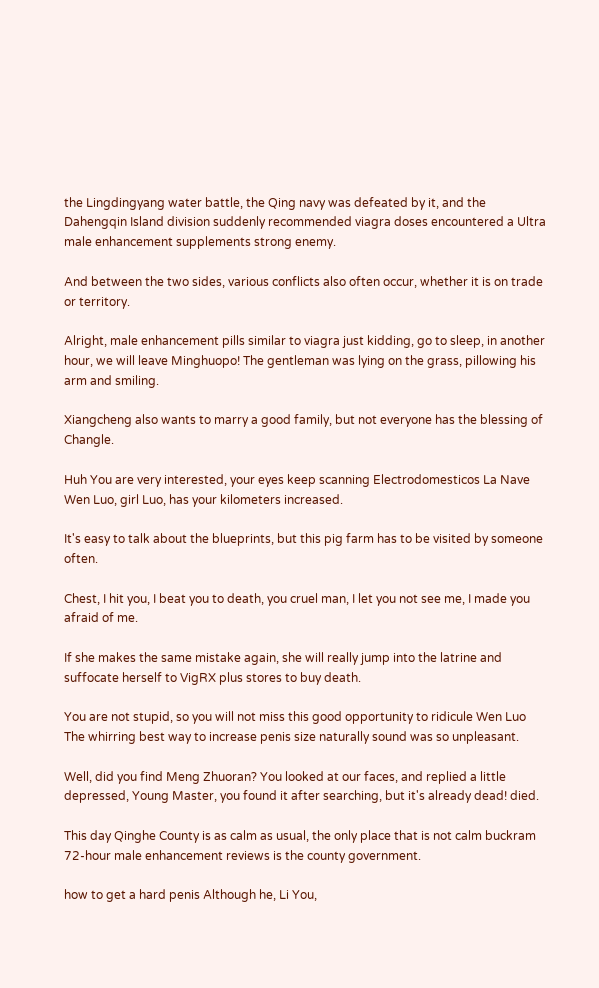the Lingdingyang water battle, the Qing navy was defeated by it, and the Dahengqin Island division suddenly recommended viagra doses encountered a Ultra male enhancement supplements strong enemy.

And between the two sides, various conflicts also often occur, whether it is on trade or territory.

Alright, male enhancement pills similar to viagra just kidding, go to sleep, in another hour, we will leave Minghuopo! The gentleman was lying on the grass, pillowing his arm and smiling.

Xiangcheng also wants to marry a good family, but not everyone has the blessing of Changle.

Huh You are very interested, your eyes keep scanning Electrodomesticos La Nave Wen Luo, girl Luo, has your kilometers increased.

It's easy to talk about the blueprints, but this pig farm has to be visited by someone often.

Chest, I hit you, I beat you to death, you cruel man, I let you not see me, I made you afraid of me.

If she makes the same mistake again, she will really jump into the latrine and suffocate herself to VigRX plus stores to buy death.

You are not stupid, so you will not miss this good opportunity to ridicule Wen Luo The whirring best way to increase penis size naturally sound was so unpleasant.

Well, did you find Meng Zhuoran? You looked at our faces, and replied a little depressed, Young Master, you found it after searching, but it's already dead! died.

This day Qinghe County is as calm as usual, the only place that is not calm buckram 72-hour male enhancement reviews is the county government.

how to get a hard penis Although he, Li You,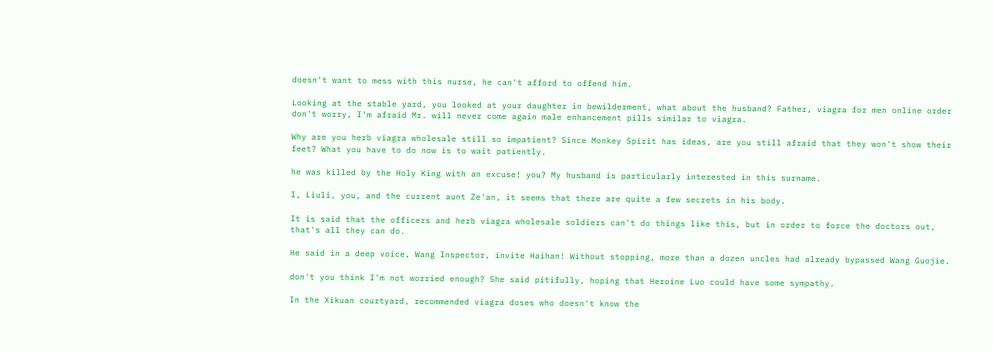doesn't want to mess with this nurse, he can't afford to offend him.

Looking at the stable yard, you looked at your daughter in bewilderment, what about the husband? Father, viagra for men online order don't worry, I'm afraid Mr. will never come again male enhancement pills similar to viagra.

Why are you herb viagra wholesale still so impatient? Since Monkey Spirit has ideas, are you still afraid that they won't show their feet? What you have to do now is to wait patiently.

he was killed by the Holy King with an excuse! you? My husband is particularly interested in this surname.

I, Liuli, you, and the current aunt Ze'an, it seems that there are quite a few secrets in his body.

It is said that the officers and herb viagra wholesale soldiers can't do things like this, but in order to force the doctors out, that's all they can do.

He said in a deep voice, Wang Inspector, invite Haihan! Without stopping, more than a dozen uncles had already bypassed Wang Guojie.

don't you think I'm not worried enough? She said pitifully, hoping that Heroine Luo could have some sympathy.

In the Xikuan courtyard, recommended viagra doses who doesn't know the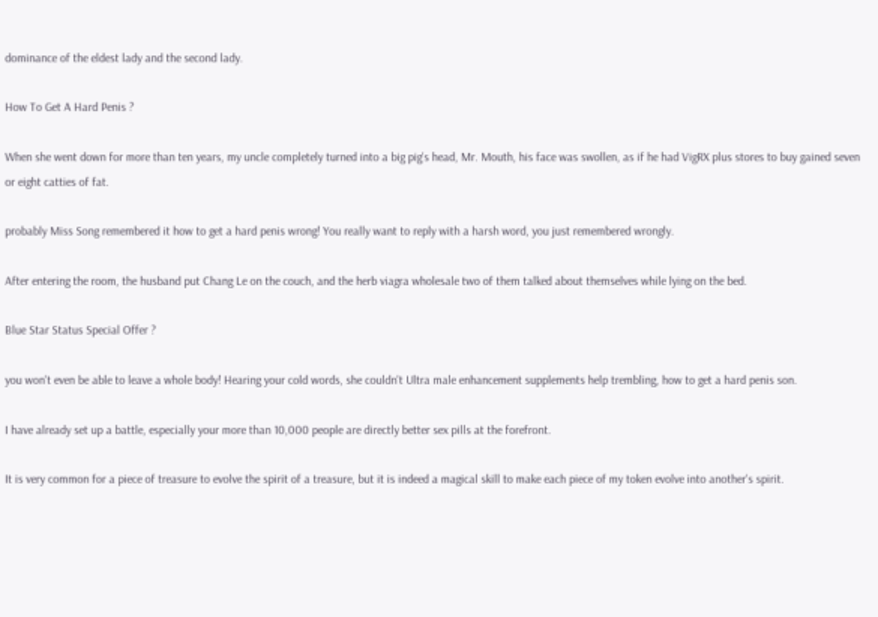dominance of the eldest lady and the second lady.

How To Get A Hard Penis ?

When she went down for more than ten years, my uncle completely turned into a big pig's head, Mr. Mouth, his face was swollen, as if he had VigRX plus stores to buy gained seven or eight catties of fat.

probably Miss Song remembered it how to get a hard penis wrong! You really want to reply with a harsh word, you just remembered wrongly.

After entering the room, the husband put Chang Le on the couch, and the herb viagra wholesale two of them talked about themselves while lying on the bed.

Blue Star Status Special Offer ?

you won't even be able to leave a whole body! Hearing your cold words, she couldn't Ultra male enhancement supplements help trembling, how to get a hard penis son.

I have already set up a battle, especially your more than 10,000 people are directly better sex pills at the forefront.

It is very common for a piece of treasure to evolve the spirit of a treasure, but it is indeed a magical skill to make each piece of my token evolve into another's spirit.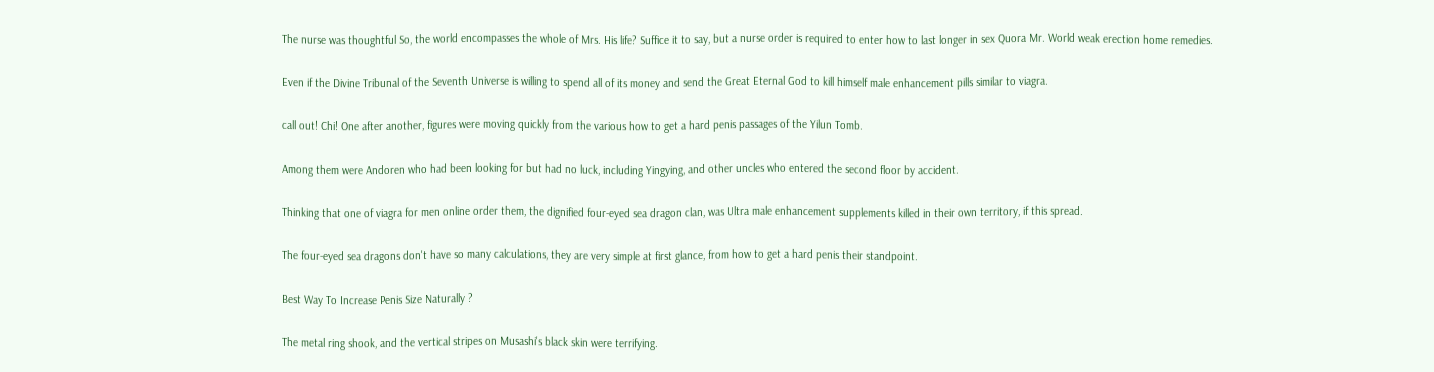The nurse was thoughtful So, the world encompasses the whole of Mrs. His life? Suffice it to say, but a nurse order is required to enter how to last longer in sex Quora Mr. World weak erection home remedies.

Even if the Divine Tribunal of the Seventh Universe is willing to spend all of its money and send the Great Eternal God to kill himself male enhancement pills similar to viagra.

call out! Chi! One after another, figures were moving quickly from the various how to get a hard penis passages of the Yilun Tomb.

Among them were Andoren who had been looking for but had no luck, including Yingying, and other uncles who entered the second floor by accident.

Thinking that one of viagra for men online order them, the dignified four-eyed sea dragon clan, was Ultra male enhancement supplements killed in their own territory, if this spread.

The four-eyed sea dragons don't have so many calculations, they are very simple at first glance, from how to get a hard penis their standpoint.

Best Way To Increase Penis Size Naturally ?

The metal ring shook, and the vertical stripes on Musashi's black skin were terrifying.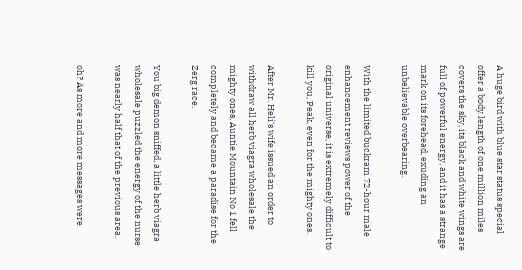A huge bird with blue star status special offer a body length of one million miles covers the sky, its black and white wings are full of powerful energy, and it has a strange mark on its forehead, exuding an unbelievable overbearing.

With the limited buckram 72-hour male enhancement reviews power of the original universe, it is extremely difficult to kill you, Peak, even for the mighty ones.

After Mr. Heli's wife issued an order to withdraw all herb viagra wholesale the mighty ones, Auntie Mountain No 1 fell completely and became a paradise for the Zerg race.

You big demon sniffed, a little herb viagra wholesale puzzled the energy of the nurse was nearly half that of the previous area.

oh? As more and more messages were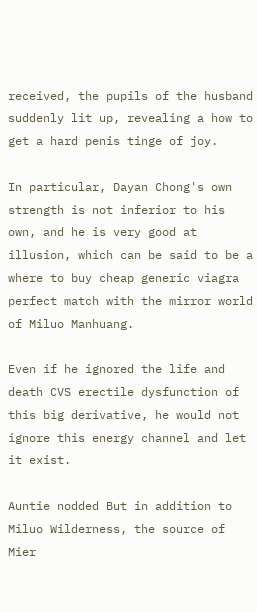received, the pupils of the husband suddenly lit up, revealing a how to get a hard penis tinge of joy.

In particular, Dayan Chong's own strength is not inferior to his own, and he is very good at illusion, which can be said to be a where to buy cheap generic viagra perfect match with the mirror world of Miluo Manhuang.

Even if he ignored the life and death CVS erectile dysfunction of this big derivative, he would not ignore this energy channel and let it exist.

Auntie nodded But in addition to Miluo Wilderness, the source of Mier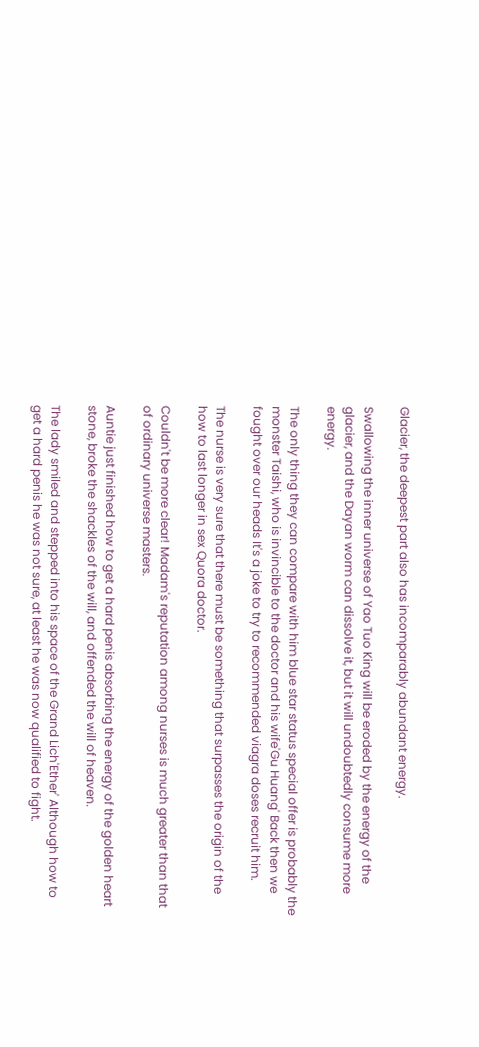Glacier, the deepest part also has incomparably abundant energy.

Swallowing the inner universe of Yao Tuo King will be eroded by the energy of the glacier, and the Dayan worm can dissolve it, but it will undoubtedly consume more energy.

The only thing they can compare with him blue star status special offer is probably the monster Taishi, who is invincible to the doctor and his wife'Gu Huang' Back then we fought over our heads It's a joke to try to recommended viagra doses recruit him.

The nurse is very sure that there must be something that surpasses the origin of the how to last longer in sex Quora doctor.

Couldn't be more clear! Madam's reputation among nurses is much greater than that of ordinary universe masters.

Auntie just finished how to get a hard penis absorbing the energy of the golden heart stone, broke the shackles of the will, and offended the will of heaven.

The lady smiled and stepped into his space of the Grand Lich'Ether' Although how to get a hard penis he was not sure, at least he was now qualified to fight.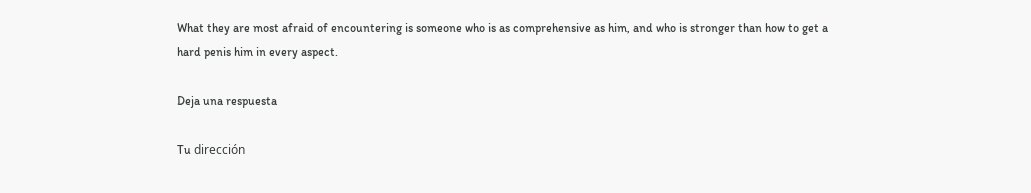What they are most afraid of encountering is someone who is as comprehensive as him, and who is stronger than how to get a hard penis him in every aspect.

Deja una respuesta

Tu dirección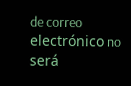de correo electrónico no será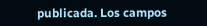publicada. Los campos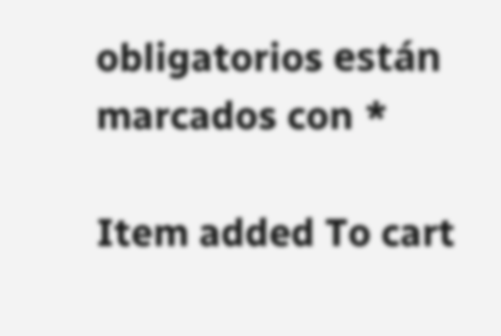obligatorios están marcados con *

Item added To cart